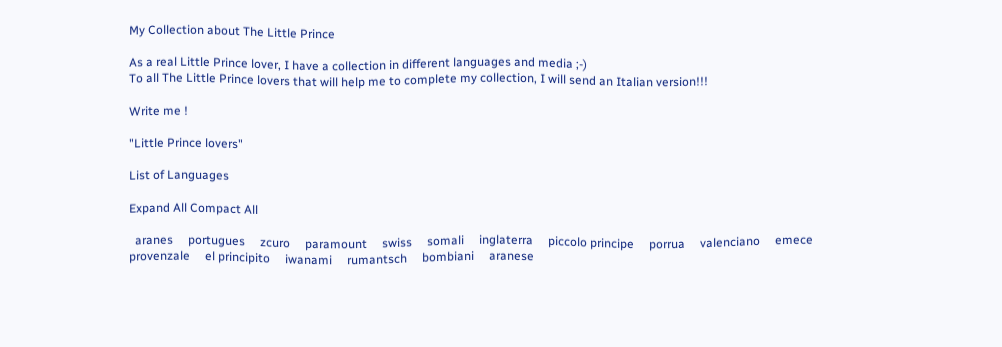My Collection about The Little Prince

As a real Little Prince lover, I have a collection in different languages and media ;-)
To all The Little Prince lovers that will help me to complete my collection, I will send an Italian version!!!

Write me !

"Little Prince lovers"

List of Languages

Expand All Compact All

  aranes     portugues     zcuro     paramount     swiss     somali     inglaterra     piccolo principe     porrua     valenciano     emece     provenzale     el principito     iwanami     rumantsch     bombiani     aranese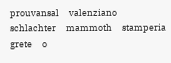prouvansal     valenziano     schlachter     mammoth     stamperia     grete     o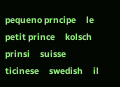pequeno prncipe     le petit prince     kolsch     prinsi     suisse     ticinese     swedish     il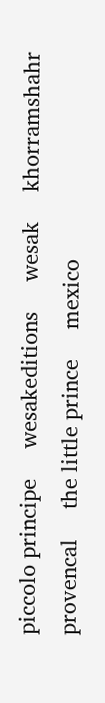piccolo principe     wesakeditions     wesak     khorramshahr     provencal     the little prince     mexico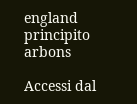england     principito     arbons

Accessi dal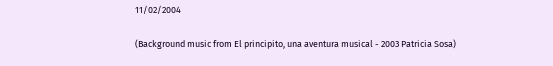11/02/2004

(Background music from El principito, una aventura musical - 2003 Patricia Sosa)